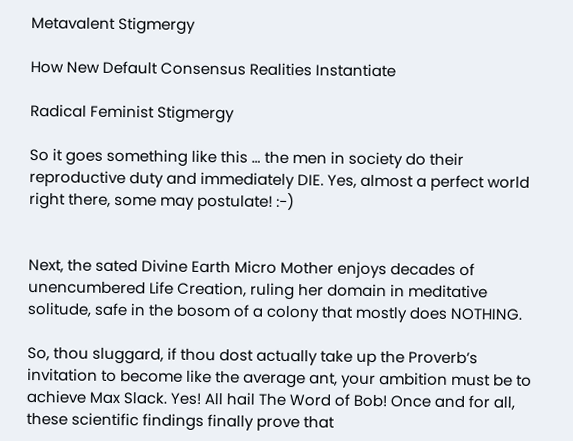Metavalent Stigmergy

How New Default Consensus Realities Instantiate

Radical Feminist Stigmergy

So it goes something like this … the men in society do their reproductive duty and immediately DIE. Yes, almost a perfect world right there, some may postulate! :-)


Next, the sated Divine Earth Micro Mother enjoys decades of unencumbered Life Creation, ruling her domain in meditative solitude, safe in the bosom of a colony that mostly does NOTHING.

So, thou sluggard, if thou dost actually take up the Proverb’s invitation to become like the average ant, your ambition must be to achieve Max Slack. Yes! All hail The Word of Bob! Once and for all, these scientific findings finally prove that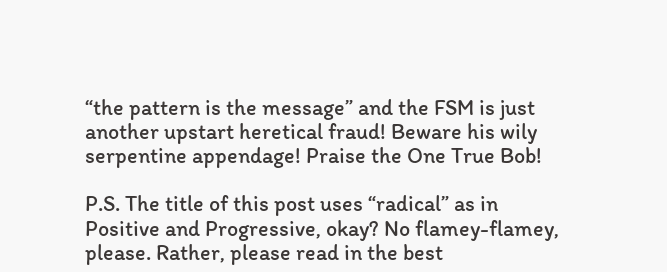“the pattern is the message” and the FSM is just another upstart heretical fraud! Beware his wily serpentine appendage! Praise the One True Bob!

P.S. The title of this post uses “radical” as in Positive and Progressive, okay? No flamey-flamey, please. Rather, please read in the best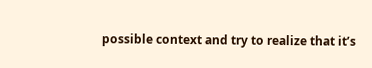possible context and try to realize that it’s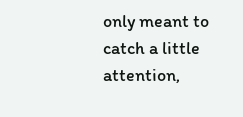only meant to catch a little attention,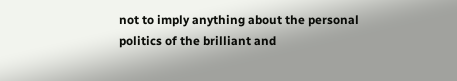not to imply anything about the personal politics of the brilliant and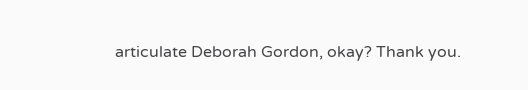articulate Deborah Gordon, okay? Thank you.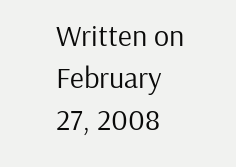Written on February 27, 2008